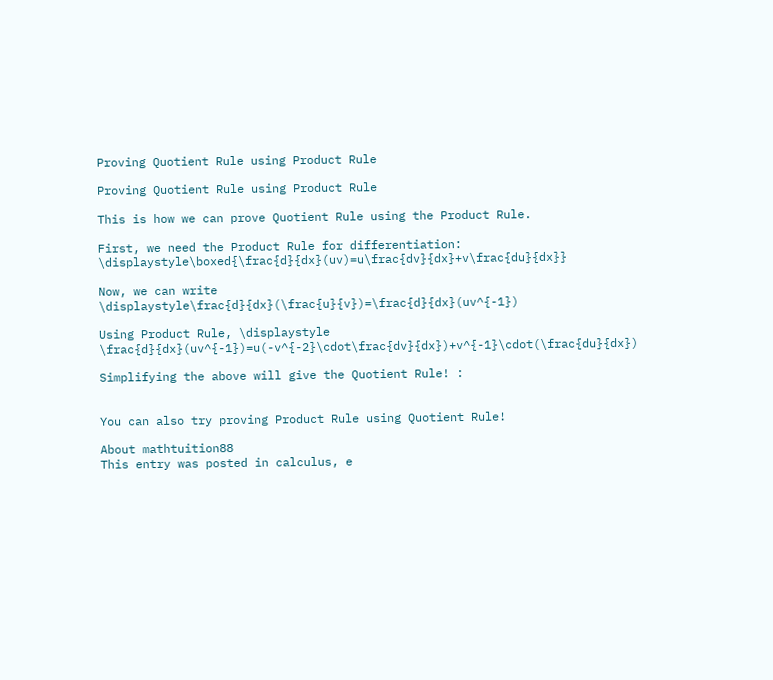Proving Quotient Rule using Product Rule

Proving Quotient Rule using Product Rule

This is how we can prove Quotient Rule using the Product Rule.

First, we need the Product Rule for differentiation: \displaystyle\boxed{\frac{d}{dx}(uv)=u\frac{dv}{dx}+v\frac{du}{dx}}

Now, we can write \displaystyle\frac{d}{dx}(\frac{u}{v})=\frac{d}{dx}(uv^{-1})

Using Product Rule, \displaystyle \frac{d}{dx}(uv^{-1})=u(-v^{-2}\cdot\frac{dv}{dx})+v^{-1}\cdot(\frac{du}{dx})

Simplifying the above will give the Quotient Rule! :


You can also try proving Product Rule using Quotient Rule!

About mathtuition88
This entry was posted in calculus, e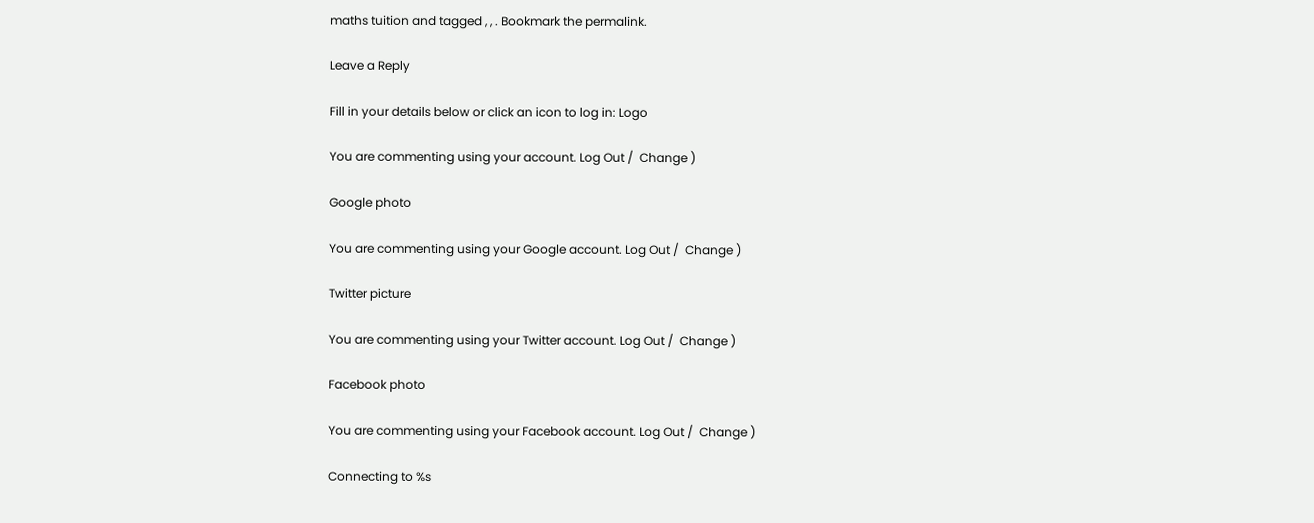maths tuition and tagged , , . Bookmark the permalink.

Leave a Reply

Fill in your details below or click an icon to log in: Logo

You are commenting using your account. Log Out /  Change )

Google photo

You are commenting using your Google account. Log Out /  Change )

Twitter picture

You are commenting using your Twitter account. Log Out /  Change )

Facebook photo

You are commenting using your Facebook account. Log Out /  Change )

Connecting to %s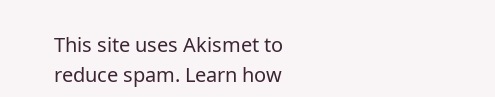This site uses Akismet to reduce spam. Learn how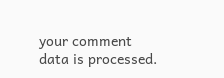your comment data is processed.